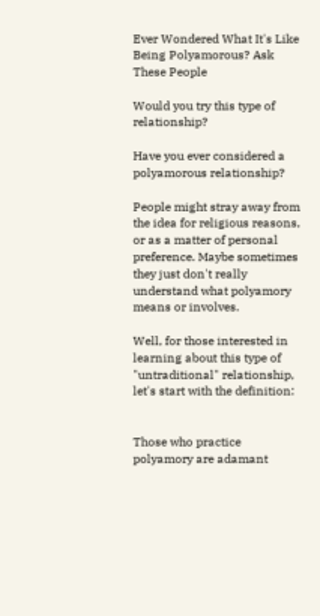Ever Wondered What It's Like Being Polyamorous? Ask These People

Would you try this type of relationship?

Have you ever considered a polyamorous relationship?

People might stray away from the idea for religious reasons, or as a matter of personal preference. Maybe sometimes they just don't really understand what polyamory means or involves.

Well, for those interested in learning about this type of "untraditional" relationship, let's start with the definition:


Those who practice polyamory are adamant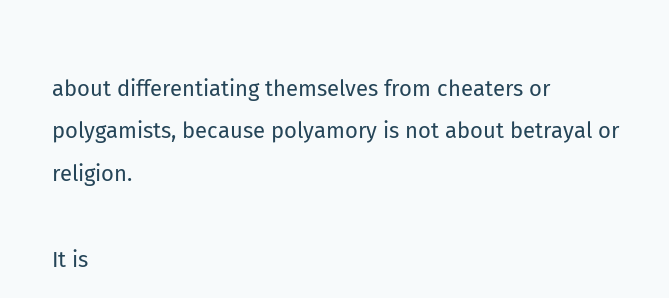about differentiating themselves from cheaters or polygamists, because polyamory is not about betrayal or religion.

It is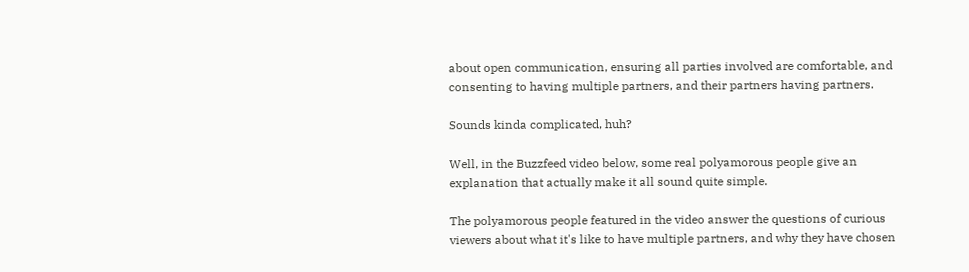about open communication, ensuring all parties involved are comfortable, and consenting to having multiple partners, and their partners having partners.

Sounds kinda complicated, huh?

Well, in the Buzzfeed video below, some real polyamorous people give an explanation that actually make it all sound quite simple.

The polyamorous people featured in the video answer the questions of curious viewers about what it's like to have multiple partners, and why they have chosen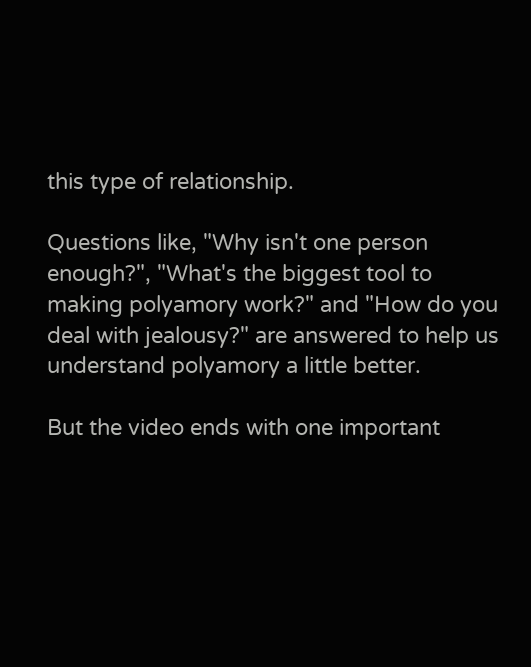this type of relationship.

Questions like, "Why isn't one person enough?", "What's the biggest tool to making polyamory work?" and "How do you deal with jealousy?" are answered to help us understand polyamory a little better.

But the video ends with one important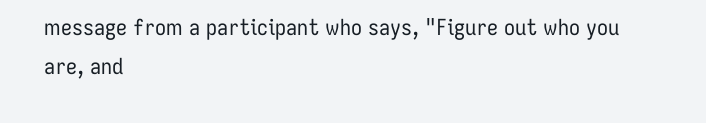message from a participant who says, "Figure out who you are, and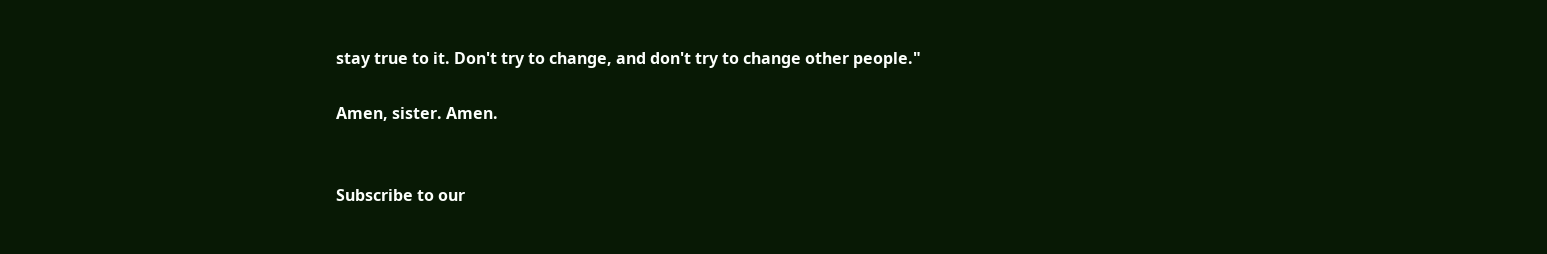stay true to it. Don't try to change, and don't try to change other people."

Amen, sister. Amen.


Subscribe to our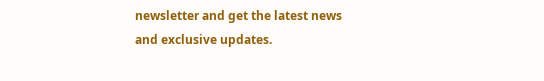newsletter and get the latest news and exclusive updates.